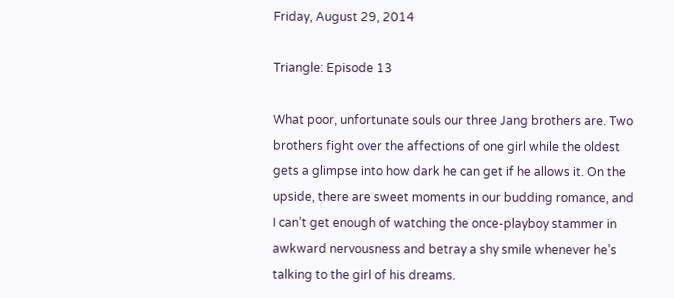Friday, August 29, 2014

Triangle: Episode 13

What poor, unfortunate souls our three Jang brothers are. Two brothers fight over the affections of one girl while the oldest gets a glimpse into how dark he can get if he allows it. On the upside, there are sweet moments in our budding romance, and I can’t get enough of watching the once-playboy stammer in awkward nervousness and betray a shy smile whenever he’s talking to the girl of his dreams.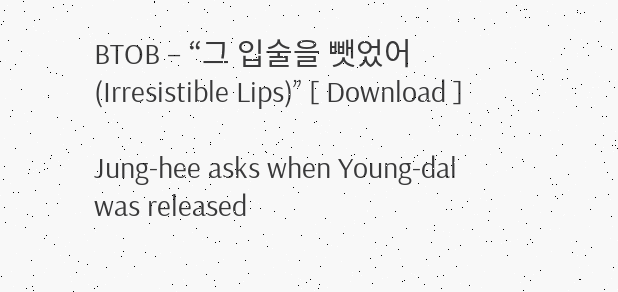BTOB – “그 입술을 뺏었어 (Irresistible Lips)” [ Download ]

Jung-hee asks when Young-dal was released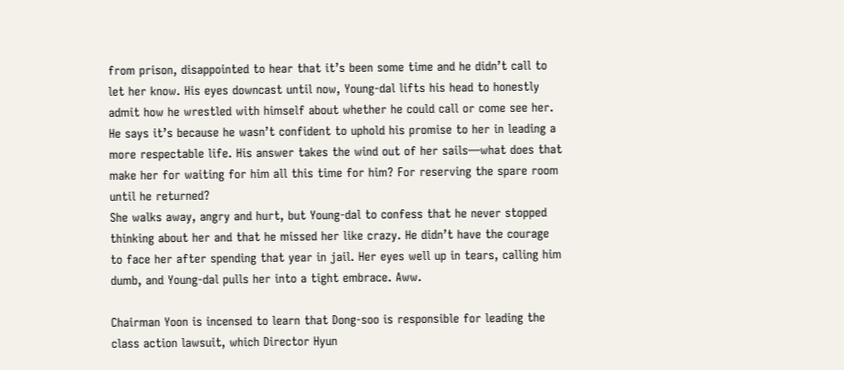from prison, disappointed to hear that it’s been some time and he didn’t call to let her know. His eyes downcast until now, Young-dal lifts his head to honestly admit how he wrestled with himself about whether he could call or come see her.
He says it’s because he wasn’t confident to uphold his promise to her in leading a more respectable life. His answer takes the wind out of her sails—what does that make her for waiting for him all this time for him? For reserving the spare room until he returned?
She walks away, angry and hurt, but Young-dal to confess that he never stopped thinking about her and that he missed her like crazy. He didn’t have the courage to face her after spending that year in jail. Her eyes well up in tears, calling him dumb, and Young-dal pulls her into a tight embrace. Aww.

Chairman Yoon is incensed to learn that Dong-soo is responsible for leading the class action lawsuit, which Director Hyun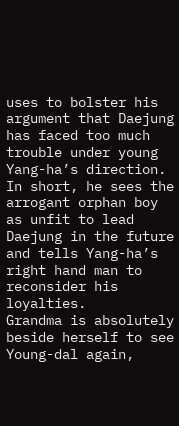uses to bolster his argument that Daejung has faced too much trouble under young Yang-ha’s direction. In short, he sees the arrogant orphan boy as unfit to lead Daejung in the future and tells Yang-ha’s right hand man to reconsider his loyalties.
Grandma is absolutely beside herself to see Young-dal again,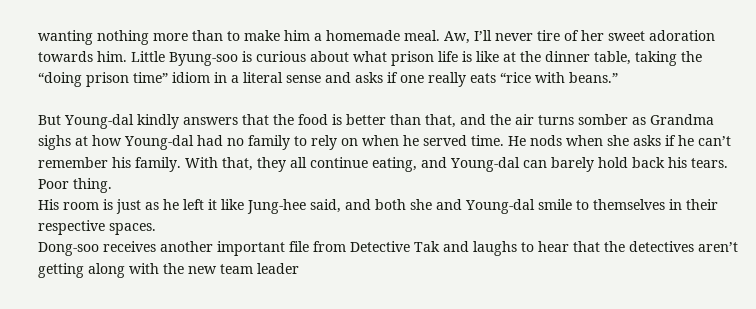wanting nothing more than to make him a homemade meal. Aw, I’ll never tire of her sweet adoration towards him. Little Byung-soo is curious about what prison life is like at the dinner table, taking the “doing prison time” idiom in a literal sense and asks if one really eats “rice with beans.”

But Young-dal kindly answers that the food is better than that, and the air turns somber as Grandma sighs at how Young-dal had no family to rely on when he served time. He nods when she asks if he can’t remember his family. With that, they all continue eating, and Young-dal can barely hold back his tears. Poor thing.
His room is just as he left it like Jung-hee said, and both she and Young-dal smile to themselves in their respective spaces.
Dong-soo receives another important file from Detective Tak and laughs to hear that the detectives aren’t getting along with the new team leader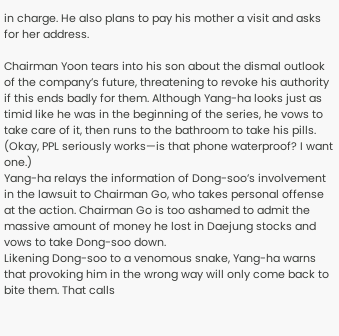in charge. He also plans to pay his mother a visit and asks for her address.

Chairman Yoon tears into his son about the dismal outlook of the company’s future, threatening to revoke his authority if this ends badly for them. Although Yang-ha looks just as timid like he was in the beginning of the series, he vows to take care of it, then runs to the bathroom to take his pills. (Okay, PPL seriously works—is that phone waterproof? I want one.)
Yang-ha relays the information of Dong-soo’s involvement in the lawsuit to Chairman Go, who takes personal offense at the action. Chairman Go is too ashamed to admit the massive amount of money he lost in Daejung stocks and vows to take Dong-soo down.
Likening Dong-soo to a venomous snake, Yang-ha warns that provoking him in the wrong way will only come back to bite them. That calls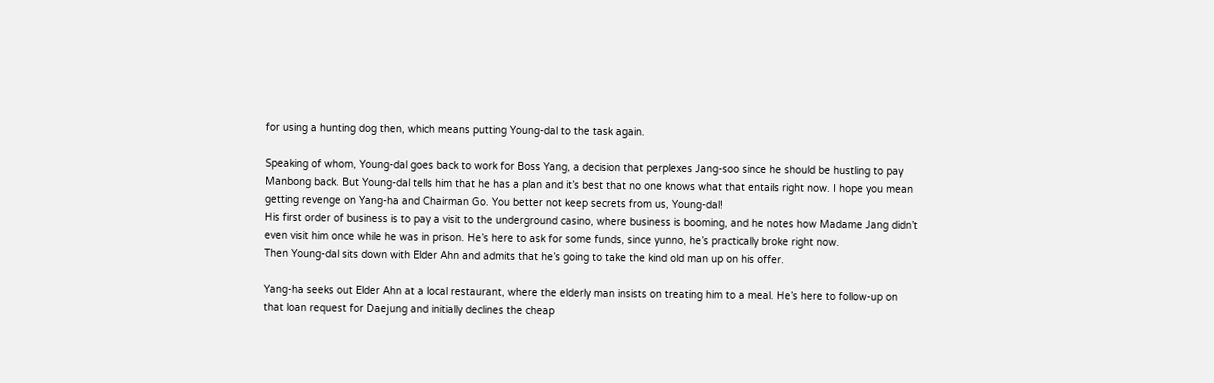for using a hunting dog then, which means putting Young-dal to the task again.

Speaking of whom, Young-dal goes back to work for Boss Yang, a decision that perplexes Jang-soo since he should be hustling to pay Manbong back. But Young-dal tells him that he has a plan and it’s best that no one knows what that entails right now. I hope you mean getting revenge on Yang-ha and Chairman Go. You better not keep secrets from us, Young-dal!
His first order of business is to pay a visit to the underground casino, where business is booming, and he notes how Madame Jang didn’t even visit him once while he was in prison. He’s here to ask for some funds, since yunno, he’s practically broke right now.
Then Young-dal sits down with Elder Ahn and admits that he’s going to take the kind old man up on his offer.

Yang-ha seeks out Elder Ahn at a local restaurant, where the elderly man insists on treating him to a meal. He’s here to follow-up on that loan request for Daejung and initially declines the cheap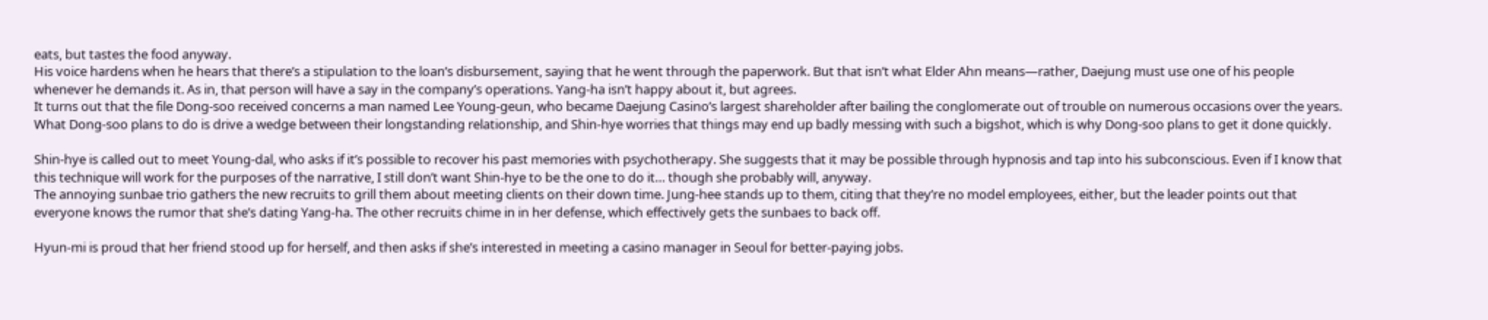eats, but tastes the food anyway.
His voice hardens when he hears that there’s a stipulation to the loan’s disbursement, saying that he went through the paperwork. But that isn’t what Elder Ahn means—rather, Daejung must use one of his people whenever he demands it. As in, that person will have a say in the company’s operations. Yang-ha isn’t happy about it, but agrees.
It turns out that the file Dong-soo received concerns a man named Lee Young-geun, who became Daejung Casino’s largest shareholder after bailing the conglomerate out of trouble on numerous occasions over the years. What Dong-soo plans to do is drive a wedge between their longstanding relationship, and Shin-hye worries that things may end up badly messing with such a bigshot, which is why Dong-soo plans to get it done quickly.

Shin-hye is called out to meet Young-dal, who asks if it’s possible to recover his past memories with psychotherapy. She suggests that it may be possible through hypnosis and tap into his subconscious. Even if I know that this technique will work for the purposes of the narrative, I still don’t want Shin-hye to be the one to do it… though she probably will, anyway.
The annoying sunbae trio gathers the new recruits to grill them about meeting clients on their down time. Jung-hee stands up to them, citing that they’re no model employees, either, but the leader points out that everyone knows the rumor that she’s dating Yang-ha. The other recruits chime in in her defense, which effectively gets the sunbaes to back off.

Hyun-mi is proud that her friend stood up for herself, and then asks if she’s interested in meeting a casino manager in Seoul for better-paying jobs.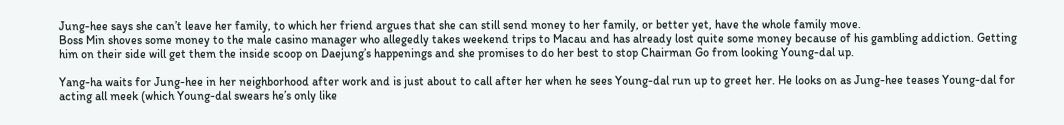Jung-hee says she can’t leave her family, to which her friend argues that she can still send money to her family, or better yet, have the whole family move.
Boss Min shoves some money to the male casino manager who allegedly takes weekend trips to Macau and has already lost quite some money because of his gambling addiction. Getting him on their side will get them the inside scoop on Daejung’s happenings and she promises to do her best to stop Chairman Go from looking Young-dal up.

Yang-ha waits for Jung-hee in her neighborhood after work and is just about to call after her when he sees Young-dal run up to greet her. He looks on as Jung-hee teases Young-dal for acting all meek (which Young-dal swears he’s only like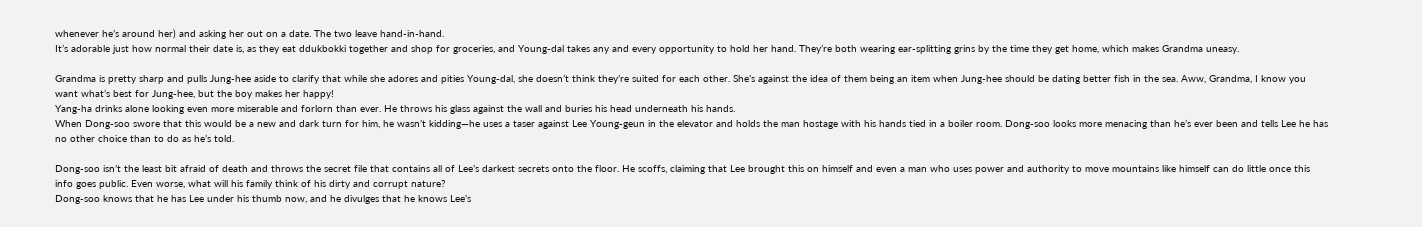whenever he’s around her) and asking her out on a date. The two leave hand-in-hand.
It’s adorable just how normal their date is, as they eat ddukbokki together and shop for groceries, and Young-dal takes any and every opportunity to hold her hand. They’re both wearing ear-splitting grins by the time they get home, which makes Grandma uneasy.

Grandma is pretty sharp and pulls Jung-hee aside to clarify that while she adores and pities Young-dal, she doesn’t think they’re suited for each other. She’s against the idea of them being an item when Jung-hee should be dating better fish in the sea. Aww, Grandma, I know you want what’s best for Jung-hee, but the boy makes her happy!
Yang-ha drinks alone looking even more miserable and forlorn than ever. He throws his glass against the wall and buries his head underneath his hands.
When Dong-soo swore that this would be a new and dark turn for him, he wasn’t kidding—he uses a taser against Lee Young-geun in the elevator and holds the man hostage with his hands tied in a boiler room. Dong-soo looks more menacing than he’s ever been and tells Lee he has no other choice than to do as he’s told.

Dong-soo isn’t the least bit afraid of death and throws the secret file that contains all of Lee’s darkest secrets onto the floor. He scoffs, claiming that Lee brought this on himself and even a man who uses power and authority to move mountains like himself can do little once this info goes public. Even worse, what will his family think of his dirty and corrupt nature?
Dong-soo knows that he has Lee under his thumb now, and he divulges that he knows Lee’s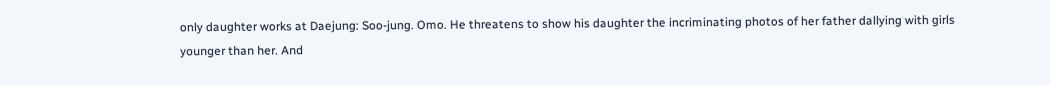only daughter works at Daejung: Soo-jung. Omo. He threatens to show his daughter the incriminating photos of her father dallying with girls younger than her. And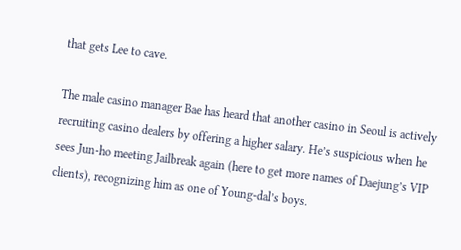that gets Lee to cave.

The male casino manager Bae has heard that another casino in Seoul is actively recruiting casino dealers by offering a higher salary. He’s suspicious when he sees Jun-ho meeting Jailbreak again (here to get more names of Daejung’s VIP clients), recognizing him as one of Young-dal’s boys.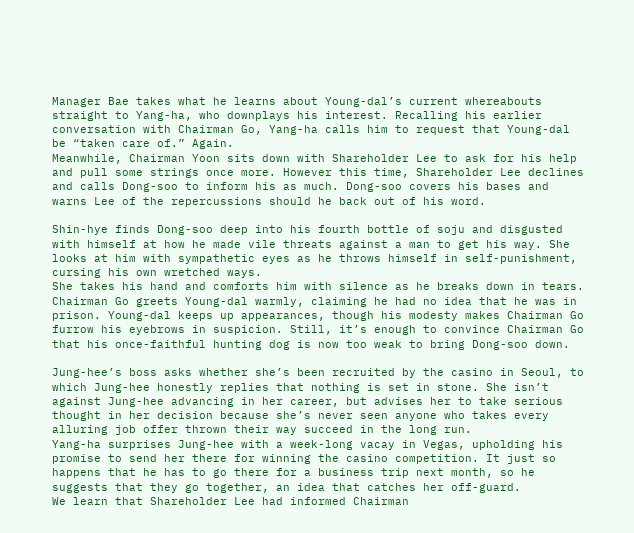Manager Bae takes what he learns about Young-dal’s current whereabouts straight to Yang-ha, who downplays his interest. Recalling his earlier conversation with Chairman Go, Yang-ha calls him to request that Young-dal be “taken care of.” Again.
Meanwhile, Chairman Yoon sits down with Shareholder Lee to ask for his help and pull some strings once more. However this time, Shareholder Lee declines and calls Dong-soo to inform his as much. Dong-soo covers his bases and warns Lee of the repercussions should he back out of his word.

Shin-hye finds Dong-soo deep into his fourth bottle of soju and disgusted with himself at how he made vile threats against a man to get his way. She looks at him with sympathetic eyes as he throws himself in self-punishment, cursing his own wretched ways.
She takes his hand and comforts him with silence as he breaks down in tears.
Chairman Go greets Young-dal warmly, claiming he had no idea that he was in prison. Young-dal keeps up appearances, though his modesty makes Chairman Go furrow his eyebrows in suspicion. Still, it’s enough to convince Chairman Go that his once-faithful hunting dog is now too weak to bring Dong-soo down.

Jung-hee’s boss asks whether she’s been recruited by the casino in Seoul, to which Jung-hee honestly replies that nothing is set in stone. She isn’t against Jung-hee advancing in her career, but advises her to take serious thought in her decision because she’s never seen anyone who takes every alluring job offer thrown their way succeed in the long run.
Yang-ha surprises Jung-hee with a week-long vacay in Vegas, upholding his promise to send her there for winning the casino competition. It just so happens that he has to go there for a business trip next month, so he suggests that they go together, an idea that catches her off-guard.
We learn that Shareholder Lee had informed Chairman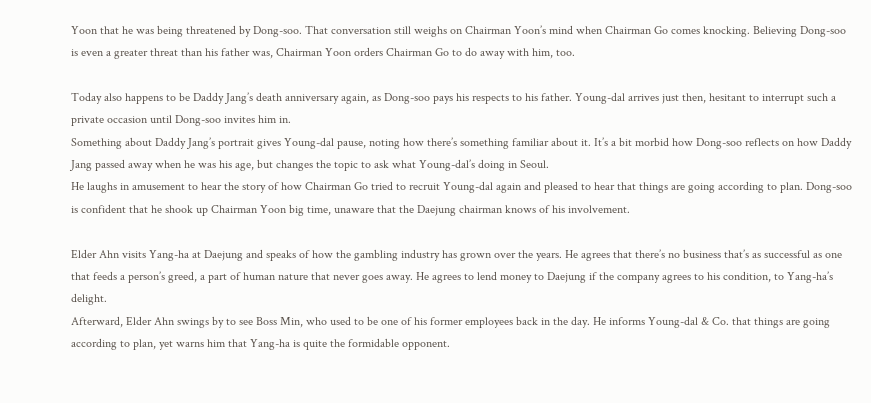Yoon that he was being threatened by Dong-soo. That conversation still weighs on Chairman Yoon’s mind when Chairman Go comes knocking. Believing Dong-soo is even a greater threat than his father was, Chairman Yoon orders Chairman Go to do away with him, too.

Today also happens to be Daddy Jang’s death anniversary again, as Dong-soo pays his respects to his father. Young-dal arrives just then, hesitant to interrupt such a private occasion until Dong-soo invites him in.
Something about Daddy Jang’s portrait gives Young-dal pause, noting how there’s something familiar about it. It’s a bit morbid how Dong-soo reflects on how Daddy Jang passed away when he was his age, but changes the topic to ask what Young-dal’s doing in Seoul.
He laughs in amusement to hear the story of how Chairman Go tried to recruit Young-dal again and pleased to hear that things are going according to plan. Dong-soo is confident that he shook up Chairman Yoon big time, unaware that the Daejung chairman knows of his involvement.

Elder Ahn visits Yang-ha at Daejung and speaks of how the gambling industry has grown over the years. He agrees that there’s no business that’s as successful as one that feeds a person’s greed, a part of human nature that never goes away. He agrees to lend money to Daejung if the company agrees to his condition, to Yang-ha’s delight.
Afterward, Elder Ahn swings by to see Boss Min, who used to be one of his former employees back in the day. He informs Young-dal & Co. that things are going according to plan, yet warns him that Yang-ha is quite the formidable opponent.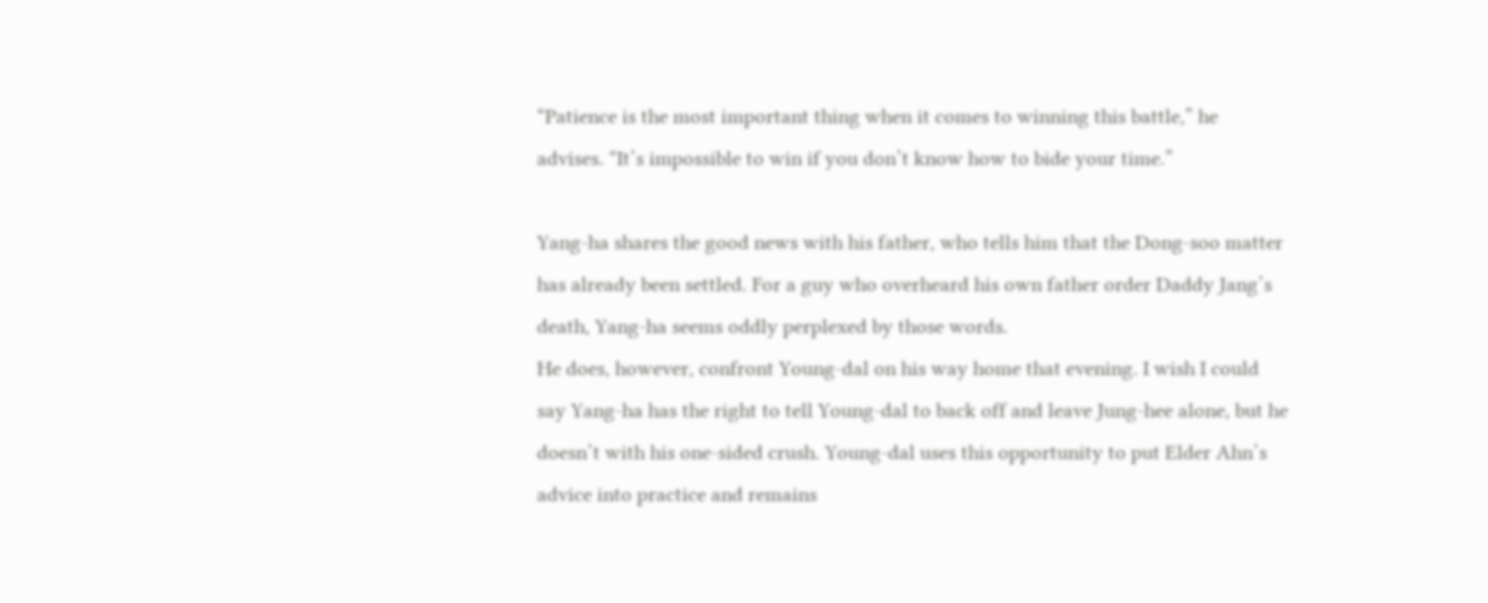“Patience is the most important thing when it comes to winning this battle,” he advises. “It’s impossible to win if you don’t know how to bide your time.”

Yang-ha shares the good news with his father, who tells him that the Dong-soo matter has already been settled. For a guy who overheard his own father order Daddy Jang’s death, Yang-ha seems oddly perplexed by those words.
He does, however, confront Young-dal on his way home that evening. I wish I could say Yang-ha has the right to tell Young-dal to back off and leave Jung-hee alone, but he doesn’t with his one-sided crush. Young-dal uses this opportunity to put Elder Ahn’s advice into practice and remains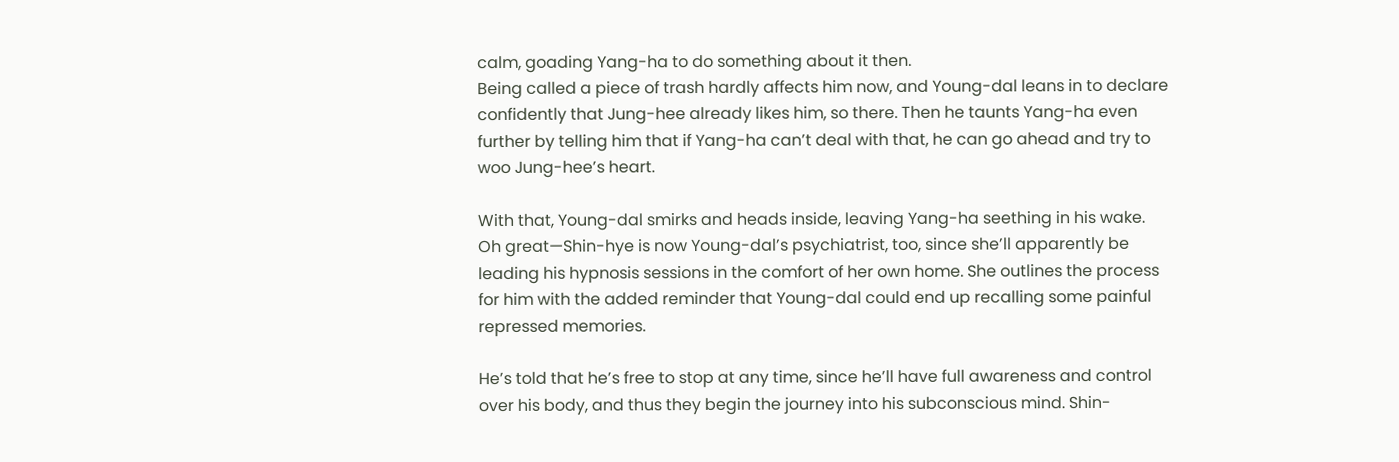calm, goading Yang-ha to do something about it then.
Being called a piece of trash hardly affects him now, and Young-dal leans in to declare confidently that Jung-hee already likes him, so there. Then he taunts Yang-ha even further by telling him that if Yang-ha can’t deal with that, he can go ahead and try to woo Jung-hee’s heart.

With that, Young-dal smirks and heads inside, leaving Yang-ha seething in his wake.
Oh great—Shin-hye is now Young-dal’s psychiatrist, too, since she’ll apparently be leading his hypnosis sessions in the comfort of her own home. She outlines the process for him with the added reminder that Young-dal could end up recalling some painful repressed memories.

He’s told that he’s free to stop at any time, since he’ll have full awareness and control over his body, and thus they begin the journey into his subconscious mind. Shin-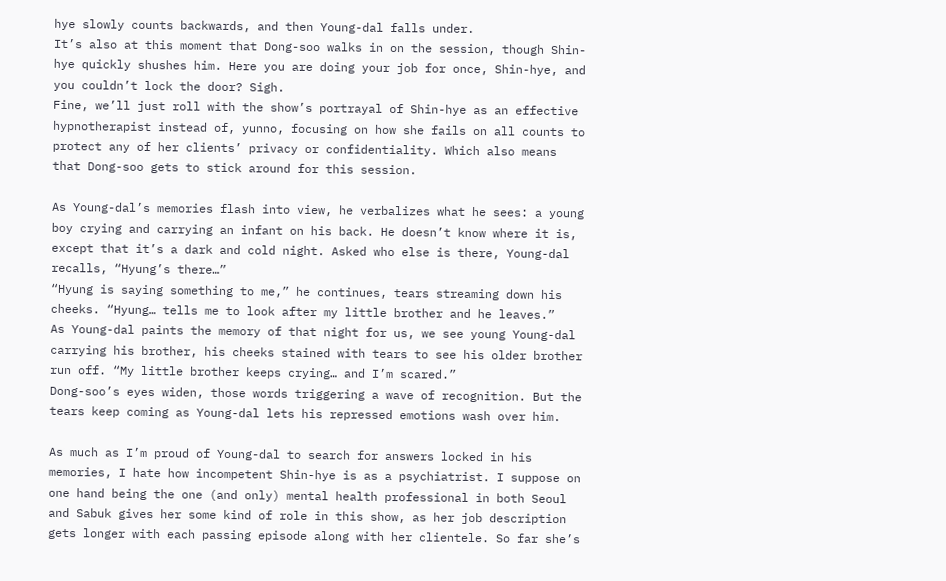hye slowly counts backwards, and then Young-dal falls under.
It’s also at this moment that Dong-soo walks in on the session, though Shin-hye quickly shushes him. Here you are doing your job for once, Shin-hye, and you couldn’t lock the door? Sigh.
Fine, we’ll just roll with the show’s portrayal of Shin-hye as an effective hypnotherapist instead of, yunno, focusing on how she fails on all counts to protect any of her clients’ privacy or confidentiality. Which also means that Dong-soo gets to stick around for this session.

As Young-dal’s memories flash into view, he verbalizes what he sees: a young boy crying and carrying an infant on his back. He doesn’t know where it is, except that it’s a dark and cold night. Asked who else is there, Young-dal recalls, “Hyung’s there…”
“Hyung is saying something to me,” he continues, tears streaming down his cheeks. “Hyung… tells me to look after my little brother and he leaves.”
As Young-dal paints the memory of that night for us, we see young Young-dal carrying his brother, his cheeks stained with tears to see his older brother run off. “My little brother keeps crying… and I’m scared.”
Dong-soo’s eyes widen, those words triggering a wave of recognition. But the tears keep coming as Young-dal lets his repressed emotions wash over him.

As much as I’m proud of Young-dal to search for answers locked in his memories, I hate how incompetent Shin-hye is as a psychiatrist. I suppose on one hand being the one (and only) mental health professional in both Seoul and Sabuk gives her some kind of role in this show, as her job description gets longer with each passing episode along with her clientele. So far she’s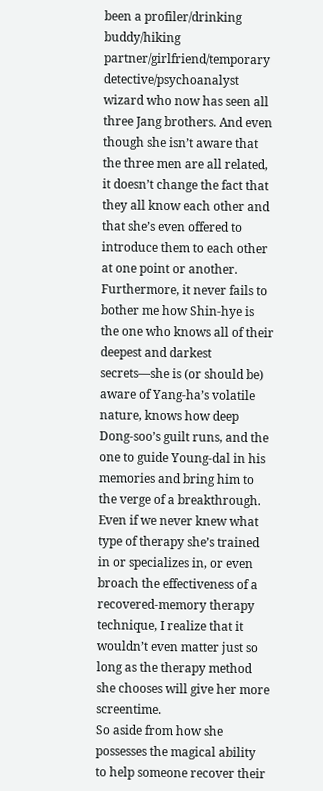been a profiler/drinking buddy/hiking partner/girlfriend/temporary detective/psychoanalyst wizard who now has seen all three Jang brothers. And even though she isn’t aware that the three men are all related, it doesn’t change the fact that they all know each other and that she’s even offered to introduce them to each other at one point or another.
Furthermore, it never fails to bother me how Shin-hye is the one who knows all of their deepest and darkest secrets—she is (or should be) aware of Yang-ha’s volatile nature, knows how deep Dong-soo’s guilt runs, and the one to guide Young-dal in his memories and bring him to the verge of a breakthrough. Even if we never knew what type of therapy she’s trained in or specializes in, or even broach the effectiveness of a recovered-memory therapy technique, I realize that it wouldn’t even matter just so long as the therapy method she chooses will give her more screentime.
So aside from how she possesses the magical ability to help someone recover their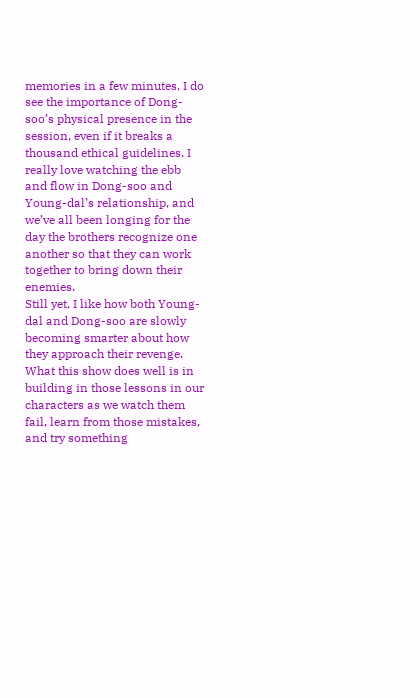memories in a few minutes, I do see the importance of Dong-soo’s physical presence in the session, even if it breaks a thousand ethical guidelines. I really love watching the ebb and flow in Dong-soo and Young-dal’s relationship, and we’ve all been longing for the day the brothers recognize one another so that they can work together to bring down their enemies.
Still yet, I like how both Young-dal and Dong-soo are slowly becoming smarter about how they approach their revenge. What this show does well is in building in those lessons in our characters as we watch them fail, learn from those mistakes, and try something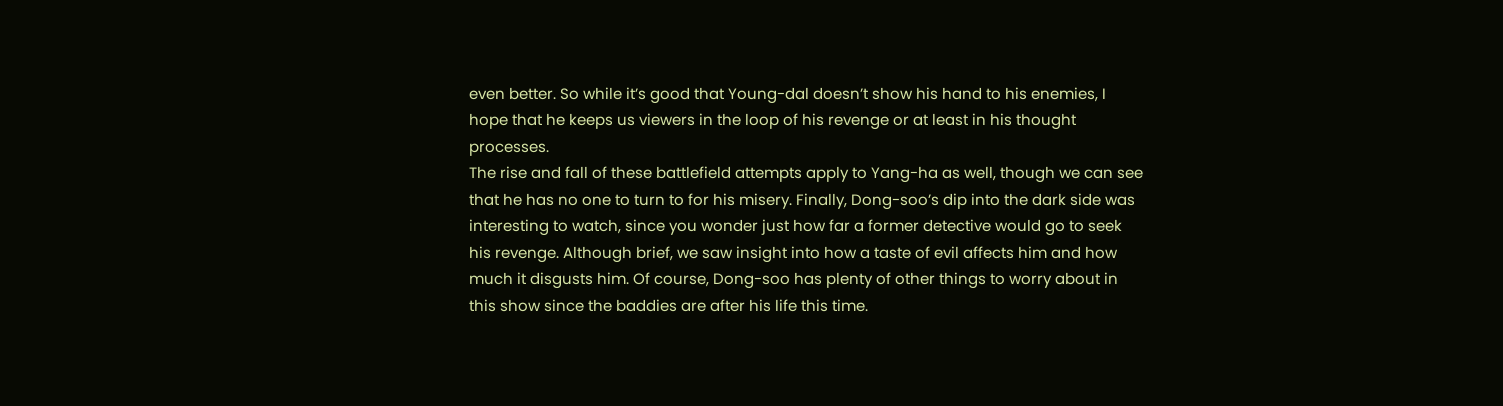even better. So while it’s good that Young-dal doesn’t show his hand to his enemies, I hope that he keeps us viewers in the loop of his revenge or at least in his thought processes.
The rise and fall of these battlefield attempts apply to Yang-ha as well, though we can see that he has no one to turn to for his misery. Finally, Dong-soo’s dip into the dark side was interesting to watch, since you wonder just how far a former detective would go to seek his revenge. Although brief, we saw insight into how a taste of evil affects him and how much it disgusts him. Of course, Dong-soo has plenty of other things to worry about in this show since the baddies are after his life this time.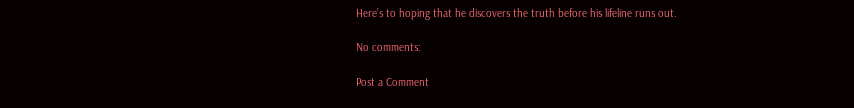Here’s to hoping that he discovers the truth before his lifeline runs out.

No comments:

Post a Comment